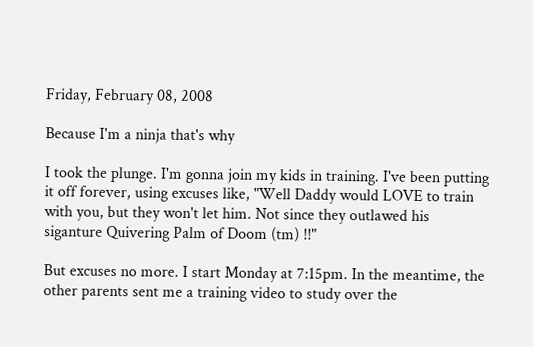Friday, February 08, 2008

Because I'm a ninja that's why

I took the plunge. I'm gonna join my kids in training. I've been putting it off forever, using excuses like, "Well Daddy would LOVE to train with you, but they won't let him. Not since they outlawed his siganture Quivering Palm of Doom (tm) !!"

But excuses no more. I start Monday at 7:15pm. In the meantime, the other parents sent me a training video to study over the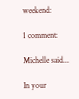weekend:

1 comment:

Michelle said...

In your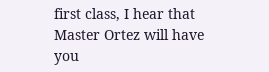first class, I hear that Master Ortez will have you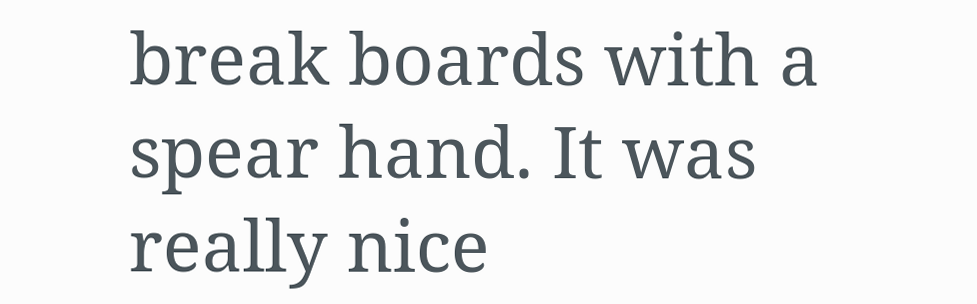break boards with a spear hand. It was really nice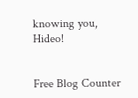knowing you, Hideo!


Free Blog Counter